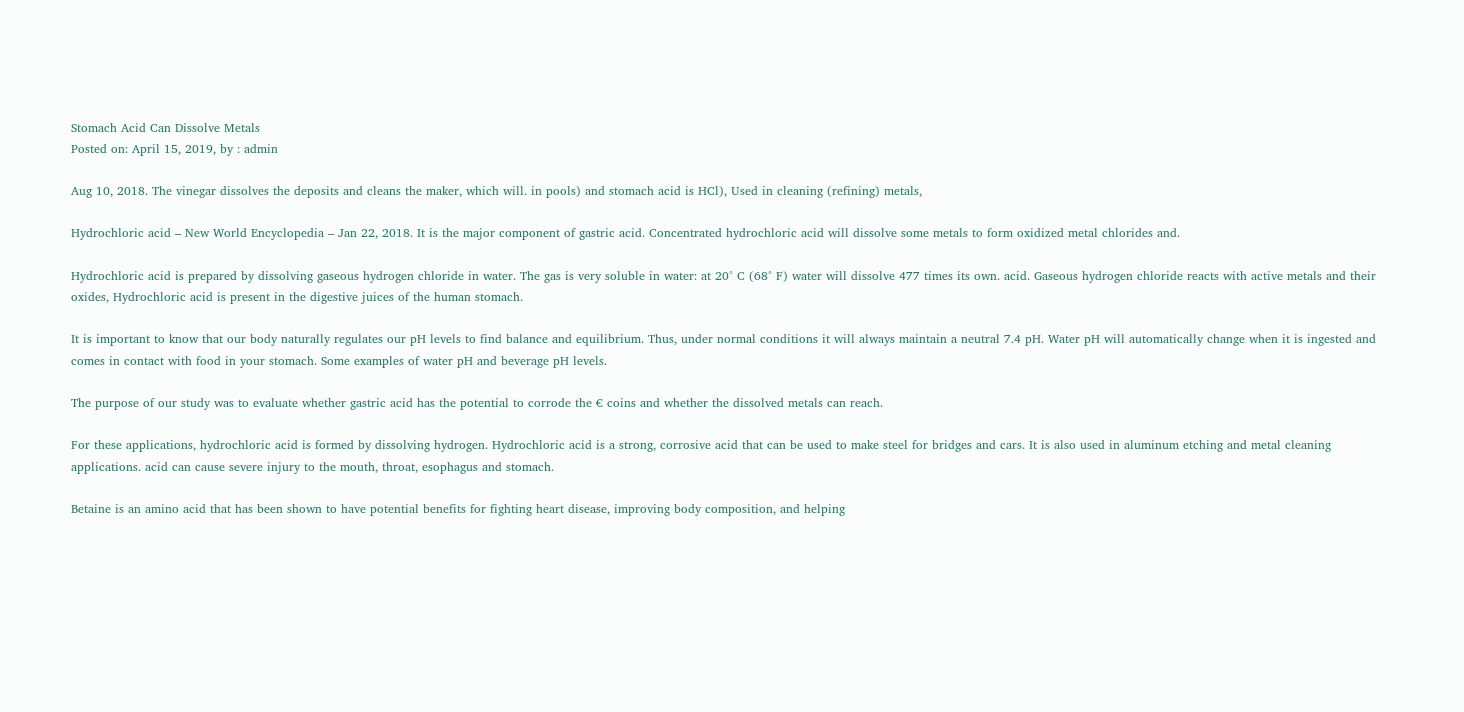Stomach Acid Can Dissolve Metals
Posted on: April 15, 2019, by : admin

Aug 10, 2018. The vinegar dissolves the deposits and cleans the maker, which will. in pools) and stomach acid is HCl), Used in cleaning (refining) metals,

Hydrochloric acid – New World Encyclopedia – Jan 22, 2018. It is the major component of gastric acid. Concentrated hydrochloric acid will dissolve some metals to form oxidized metal chlorides and.

Hydrochloric acid is prepared by dissolving gaseous hydrogen chloride in water. The gas is very soluble in water: at 20° C (68° F) water will dissolve 477 times its own. acid. Gaseous hydrogen chloride reacts with active metals and their oxides, Hydrochloric acid is present in the digestive juices of the human stomach.

It is important to know that our body naturally regulates our pH levels to find balance and equilibrium. Thus, under normal conditions it will always maintain a neutral 7.4 pH. Water pH will automatically change when it is ingested and comes in contact with food in your stomach. Some examples of water pH and beverage pH levels.

The purpose of our study was to evaluate whether gastric acid has the potential to corrode the € coins and whether the dissolved metals can reach.

For these applications, hydrochloric acid is formed by dissolving hydrogen. Hydrochloric acid is a strong, corrosive acid that can be used to make steel for bridges and cars. It is also used in aluminum etching and metal cleaning applications. acid can cause severe injury to the mouth, throat, esophagus and stomach.

Betaine is an amino acid that has been shown to have potential benefits for fighting heart disease, improving body composition, and helping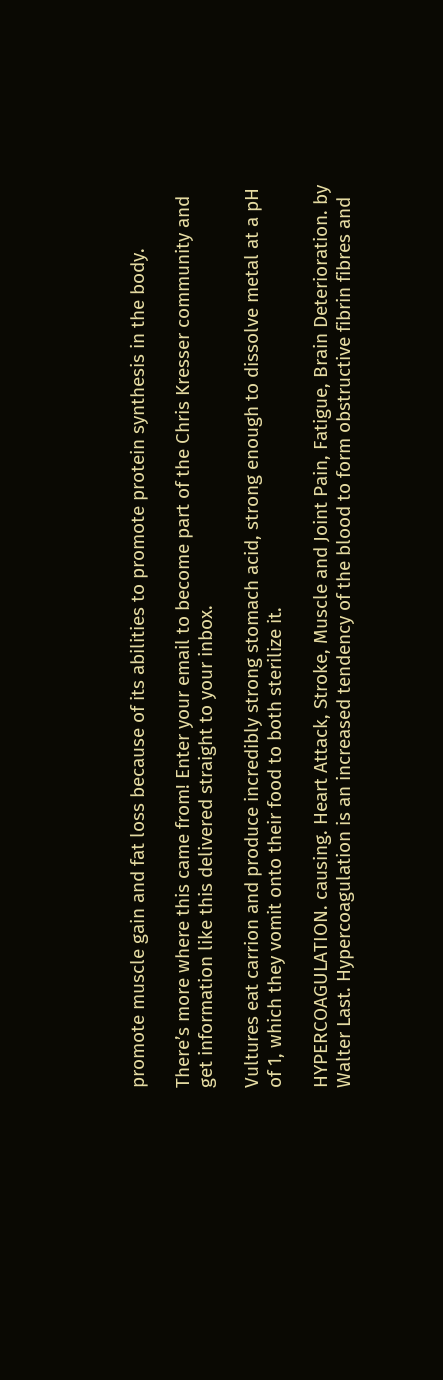promote muscle gain and fat loss because of its abilities to promote protein synthesis in the body.

There’s more where this came from! Enter your email to become part of the Chris Kresser community and get information like this delivered straight to your inbox.

Vultures eat carrion and produce incredibly strong stomach acid, strong enough to dissolve metal at a pH of 1, which they vomit onto their food to both sterilize it.

HYPERCOAGULATION. causing. Heart Attack, Stroke, Muscle and Joint Pain, Fatigue, Brain Deterioration. by Walter Last. Hypercoagulation is an increased tendency of the blood to form obstructive fibrin fibres and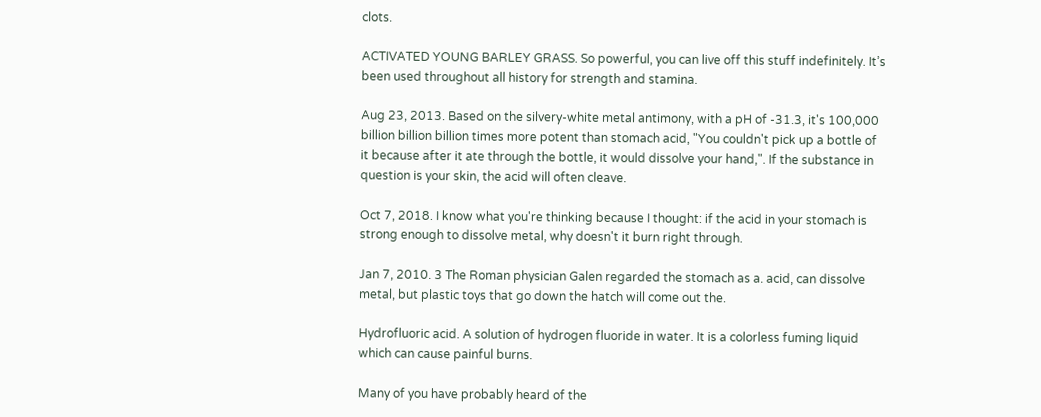clots.

ACTIVATED YOUNG BARLEY GRASS. So powerful, you can live off this stuff indefinitely. It’s been used throughout all history for strength and stamina.

Aug 23, 2013. Based on the silvery-white metal antimony, with a pH of -31.3, it's 100,000 billion billion billion times more potent than stomach acid, "You couldn't pick up a bottle of it because after it ate through the bottle, it would dissolve your hand,". If the substance in question is your skin, the acid will often cleave.

Oct 7, 2018. I know what you're thinking because I thought: if the acid in your stomach is strong enough to dissolve metal, why doesn't it burn right through.

Jan 7, 2010. 3 The Roman physician Galen regarded the stomach as a. acid, can dissolve metal, but plastic toys that go down the hatch will come out the.

Hydrofluoric acid. A solution of hydrogen fluoride in water. It is a colorless fuming liquid which can cause painful burns.

Many of you have probably heard of the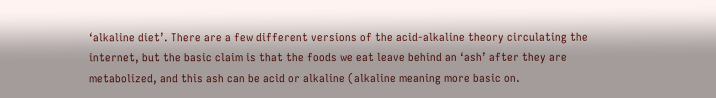‘alkaline diet’. There are a few different versions of the acid-alkaline theory circulating the internet, but the basic claim is that the foods we eat leave behind an ‘ash’ after they are metabolized, and this ash can be acid or alkaline (alkaline meaning more basic on.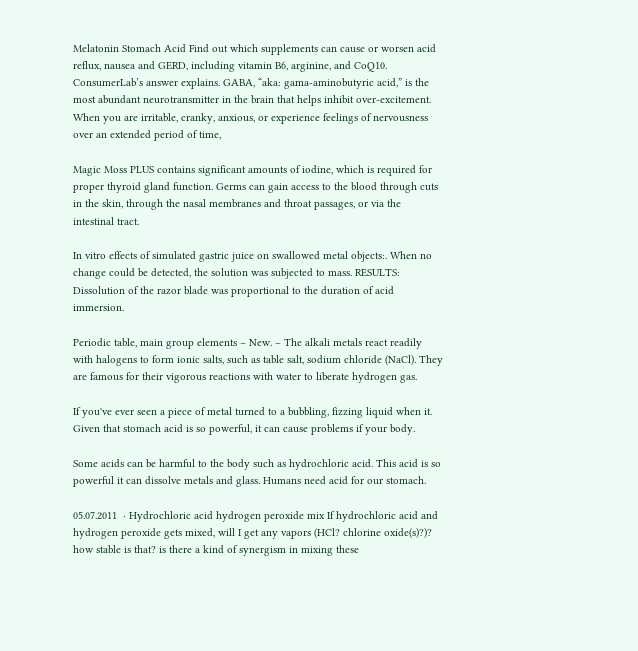Melatonin Stomach Acid Find out which supplements can cause or worsen acid reflux, nausea and GERD, including vitamin B6, arginine, and CoQ10. ConsumerLab’s answer explains. GABA, “aka: gama-aminobutyric acid,” is the most abundant neurotransmitter in the brain that helps inhibit over-excitement. When you are irritable, cranky, anxious, or experience feelings of nervousness over an extended period of time,

Magic Moss PLUS contains significant amounts of iodine, which is required for proper thyroid gland function. Germs can gain access to the blood through cuts in the skin, through the nasal membranes and throat passages, or via the intestinal tract.

In vitro effects of simulated gastric juice on swallowed metal objects:. When no change could be detected, the solution was subjected to mass. RESULTS: Dissolution of the razor blade was proportional to the duration of acid immersion.

Periodic table, main group elements – New. – The alkali metals react readily with halogens to form ionic salts, such as table salt, sodium chloride (NaCl). They are famous for their vigorous reactions with water to liberate hydrogen gas.

If you've ever seen a piece of metal turned to a bubbling, fizzing liquid when it. Given that stomach acid is so powerful, it can cause problems if your body.

Some acids can be harmful to the body such as hydrochloric acid. This acid is so powerful it can dissolve metals and glass. Humans need acid for our stomach.

05.07.2011  · Hydrochloric acid hydrogen peroxide mix If hydrochloric acid and hydrogen peroxide gets mixed, will I get any vapors (HCl? chlorine oxide(s)?)? how stable is that? is there a kind of synergism in mixing these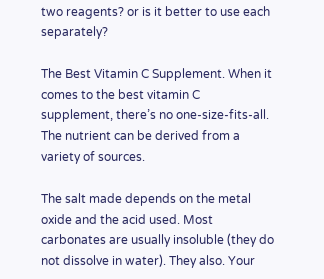two reagents? or is it better to use each separately?

The Best Vitamin C Supplement. When it comes to the best vitamin C supplement, there’s no one-size-fits-all. The nutrient can be derived from a variety of sources.

The salt made depends on the metal oxide and the acid used. Most carbonates are usually insoluble (they do not dissolve in water). They also. Your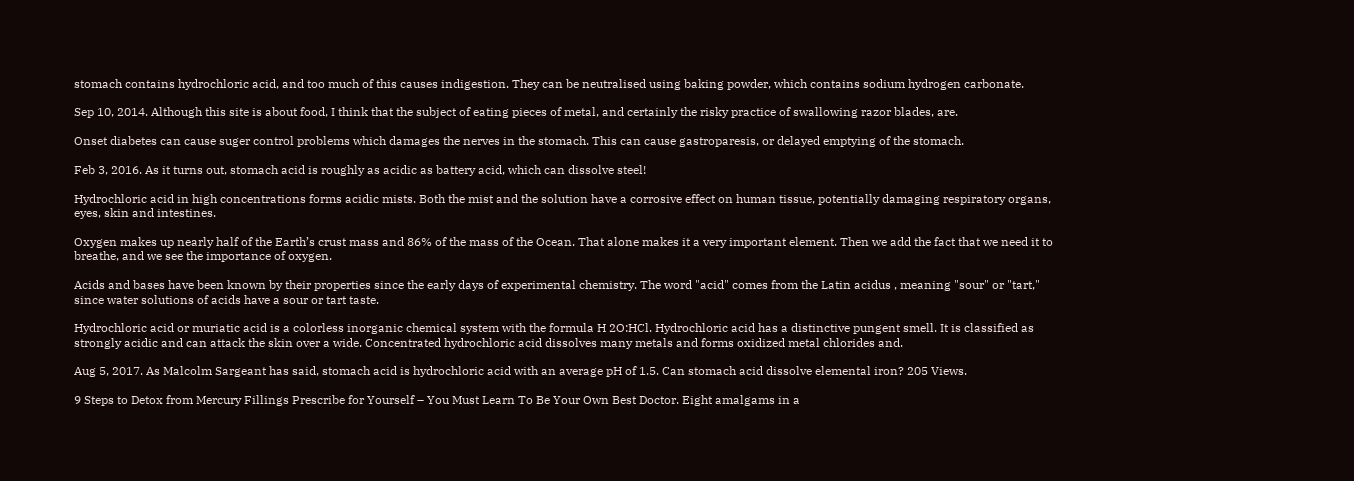stomach contains hydrochloric acid, and too much of this causes indigestion. They can be neutralised using baking powder, which contains sodium hydrogen carbonate.

Sep 10, 2014. Although this site is about food, I think that the subject of eating pieces of metal, and certainly the risky practice of swallowing razor blades, are.

Onset diabetes can cause suger control problems which damages the nerves in the stomach. This can cause gastroparesis, or delayed emptying of the stomach.

Feb 3, 2016. As it turns out, stomach acid is roughly as acidic as battery acid, which can dissolve steel!

Hydrochloric acid in high concentrations forms acidic mists. Both the mist and the solution have a corrosive effect on human tissue, potentially damaging respiratory organs, eyes, skin and intestines.

Oxygen makes up nearly half of the Earth’s crust mass and 86% of the mass of the Ocean. That alone makes it a very important element. Then we add the fact that we need it to breathe, and we see the importance of oxygen.

Acids and bases have been known by their properties since the early days of experimental chemistry. The word "acid" comes from the Latin acidus , meaning "sour" or "tart," since water solutions of acids have a sour or tart taste.

Hydrochloric acid or muriatic acid is a colorless inorganic chemical system with the formula H 2O:HCl. Hydrochloric acid has a distinctive pungent smell. It is classified as strongly acidic and can attack the skin over a wide. Concentrated hydrochloric acid dissolves many metals and forms oxidized metal chlorides and.

Aug 5, 2017. As Malcolm Sargeant has said, stomach acid is hydrochloric acid with an average pH of 1.5. Can stomach acid dissolve elemental iron? 205 Views.

9 Steps to Detox from Mercury Fillings Prescribe for Yourself – You Must Learn To Be Your Own Best Doctor. Eight amalgams in a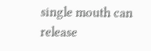single mouth can release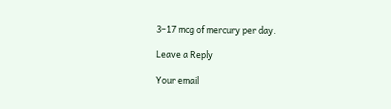3–17 mcg of mercury per day.

Leave a Reply

Your email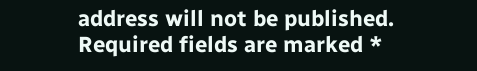address will not be published. Required fields are marked *